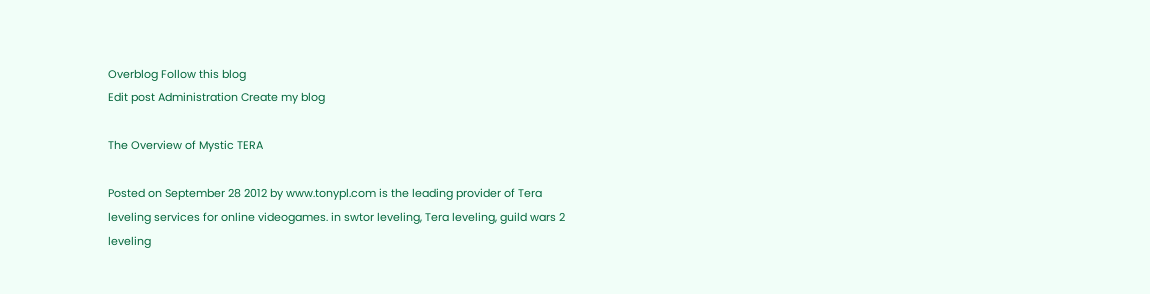Overblog Follow this blog
Edit post Administration Create my blog

The Overview of Mystic TERA

Posted on September 28 2012 by www.tonypl.com is the leading provider of Tera leveling services for online videogames. in swtor leveling, Tera leveling, guild wars 2 leveling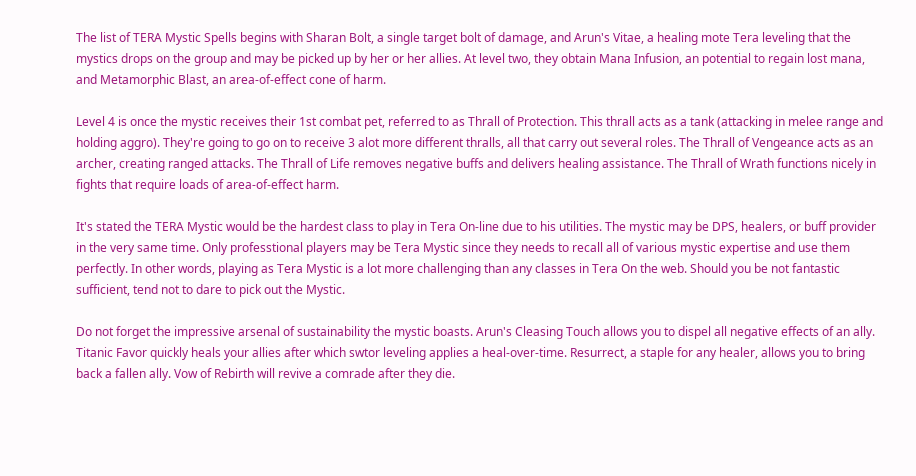The list of TERA Mystic Spells begins with Sharan Bolt, a single target bolt of damage, and Arun's Vitae, a healing mote Tera leveling that the mystics drops on the group and may be picked up by her or her allies. At level two, they obtain Mana Infusion, an potential to regain lost mana, and Metamorphic Blast, an area-of-effect cone of harm.

Level 4 is once the mystic receives their 1st combat pet, referred to as Thrall of Protection. This thrall acts as a tank (attacking in melee range and holding aggro). They're going to go on to receive 3 alot more different thralls, all that carry out several roles. The Thrall of Vengeance acts as an archer, creating ranged attacks. The Thrall of Life removes negative buffs and delivers healing assistance. The Thrall of Wrath functions nicely in fights that require loads of area-of-effect harm.

It's stated the TERA Mystic would be the hardest class to play in Tera On-line due to his utilities. The mystic may be DPS, healers, or buff provider in the very same time. Only professtional players may be Tera Mystic since they needs to recall all of various mystic expertise and use them perfectly. In other words, playing as Tera Mystic is a lot more challenging than any classes in Tera On the web. Should you be not fantastic sufficient, tend not to dare to pick out the Mystic.

Do not forget the impressive arsenal of sustainability the mystic boasts. Arun's Cleasing Touch allows you to dispel all negative effects of an ally. Titanic Favor quickly heals your allies after which swtor leveling applies a heal-over-time. Resurrect, a staple for any healer, allows you to bring back a fallen ally. Vow of Rebirth will revive a comrade after they die.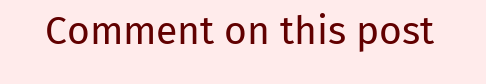Comment on this post